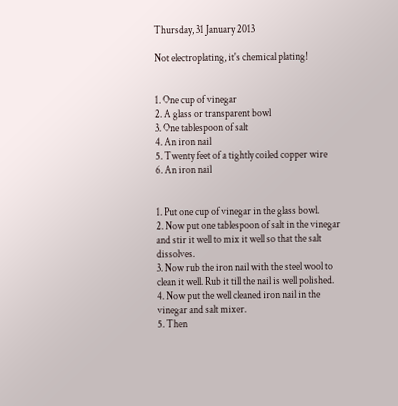Thursday, 31 January 2013

Not electroplating, it's chemical plating!


1. One cup of vinegar
2. A glass or transparent bowl
3. One tablespoon of salt
4. An iron nail
5. Twenty feet of a tightly coiled copper wire
6. An iron nail


1. Put one cup of vinegar in the glass bowl.
2. Now put one tablespoon of salt in the vinegar and stir it well to mix it well so that the salt dissolves.
3. Now rub the iron nail with the steel wool to clean it well. Rub it till the nail is well polished.
4. Now put the well cleaned iron nail in the vinegar and salt mixer.
5. Then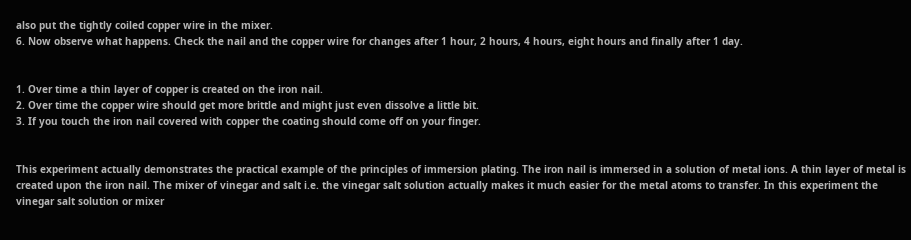also put the tightly coiled copper wire in the mixer.
6. Now observe what happens. Check the nail and the copper wire for changes after 1 hour, 2 hours, 4 hours, eight hours and finally after 1 day.


1. Over time a thin layer of copper is created on the iron nail.
2. Over time the copper wire should get more brittle and might just even dissolve a little bit.
3. If you touch the iron nail covered with copper the coating should come off on your finger.


This experiment actually demonstrates the practical example of the principles of immersion plating. The iron nail is immersed in a solution of metal ions. A thin layer of metal is created upon the iron nail. The mixer of vinegar and salt i.e. the vinegar salt solution actually makes it much easier for the metal atoms to transfer. In this experiment the vinegar salt solution or mixer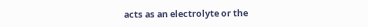acts as an electrolyte or the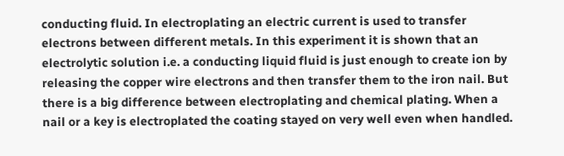conducting fluid. In electroplating an electric current is used to transfer electrons between different metals. In this experiment it is shown that an electrolytic solution i.e. a conducting liquid fluid is just enough to create ion by releasing the copper wire electrons and then transfer them to the iron nail. But there is a big difference between electroplating and chemical plating. When a nail or a key is electroplated the coating stayed on very well even when handled.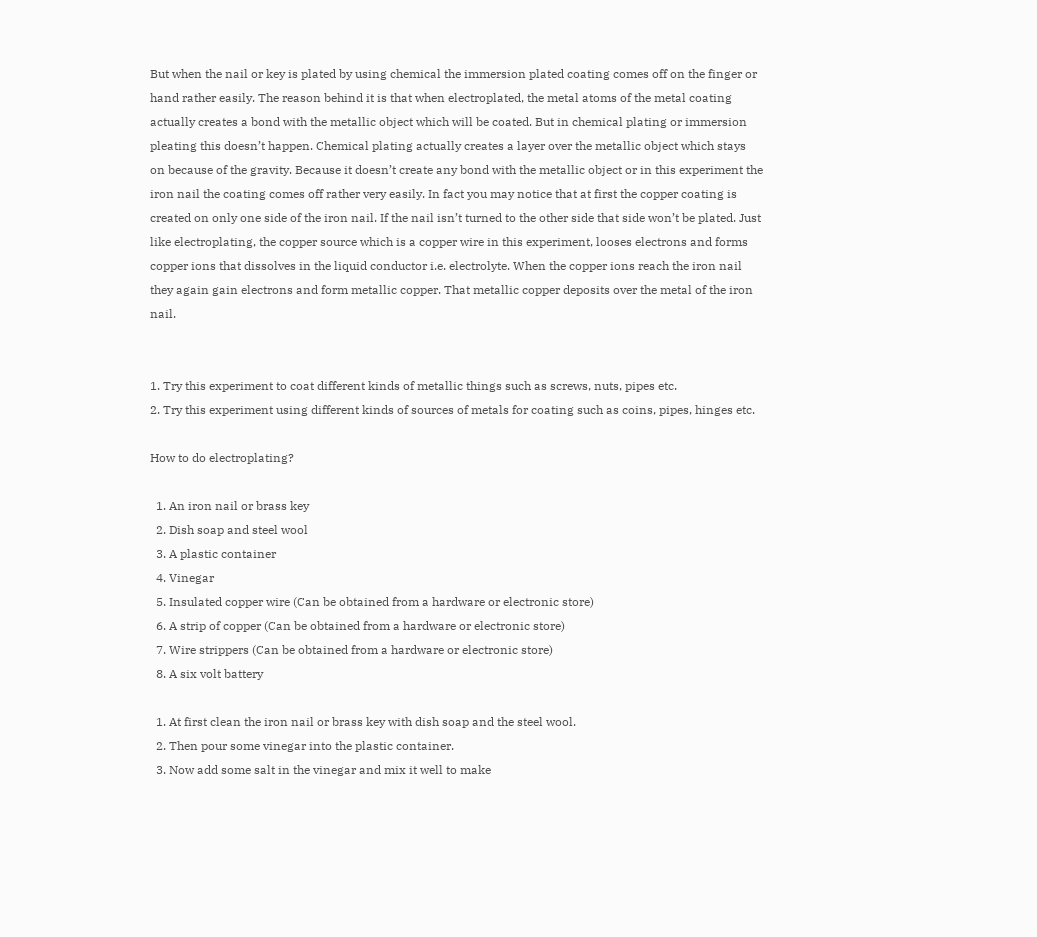But when the nail or key is plated by using chemical the immersion plated coating comes off on the finger or hand rather easily. The reason behind it is that when electroplated, the metal atoms of the metal coating actually creates a bond with the metallic object which will be coated. But in chemical plating or immersion pleating this doesn’t happen. Chemical plating actually creates a layer over the metallic object which stays on because of the gravity. Because it doesn’t create any bond with the metallic object or in this experiment the iron nail the coating comes off rather very easily. In fact you may notice that at first the copper coating is created on only one side of the iron nail. If the nail isn’t turned to the other side that side won’t be plated. Just like electroplating, the copper source which is a copper wire in this experiment, looses electrons and forms copper ions that dissolves in the liquid conductor i.e. electrolyte. When the copper ions reach the iron nail they again gain electrons and form metallic copper. That metallic copper deposits over the metal of the iron nail.


1. Try this experiment to coat different kinds of metallic things such as screws, nuts, pipes etc.
2. Try this experiment using different kinds of sources of metals for coating such as coins, pipes, hinges etc.

How to do electroplating?

  1. An iron nail or brass key
  2. Dish soap and steel wool
  3. A plastic container
  4. Vinegar
  5. Insulated copper wire (Can be obtained from a hardware or electronic store)
  6. A strip of copper (Can be obtained from a hardware or electronic store)
  7. Wire strippers (Can be obtained from a hardware or electronic store)
  8. A six volt battery

  1. At first clean the iron nail or brass key with dish soap and the steel wool.
  2. Then pour some vinegar into the plastic container.
  3. Now add some salt in the vinegar and mix it well to make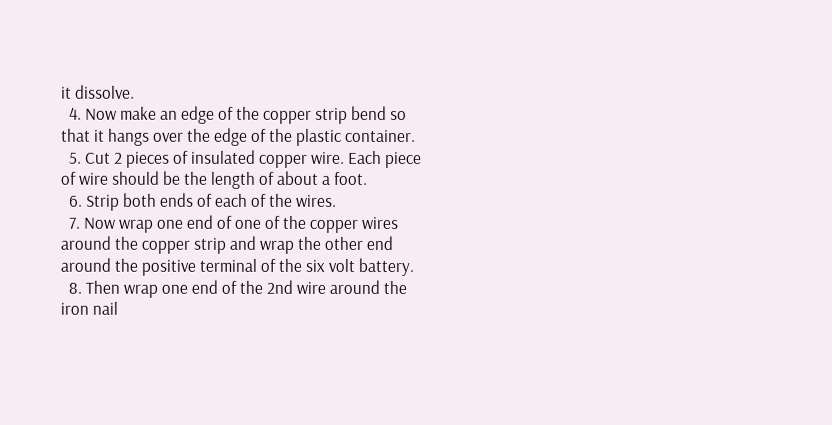it dissolve.
  4. Now make an edge of the copper strip bend so that it hangs over the edge of the plastic container.
  5. Cut 2 pieces of insulated copper wire. Each piece of wire should be the length of about a foot.
  6. Strip both ends of each of the wires.
  7. Now wrap one end of one of the copper wires around the copper strip and wrap the other end around the positive terminal of the six volt battery.
  8. Then wrap one end of the 2nd wire around the iron nail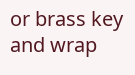or brass key and wrap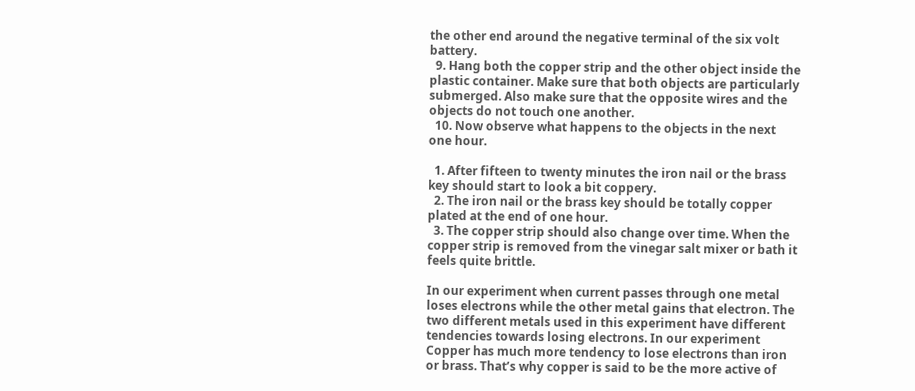the other end around the negative terminal of the six volt battery.
  9. Hang both the copper strip and the other object inside the plastic container. Make sure that both objects are particularly submerged. Also make sure that the opposite wires and the objects do not touch one another.
  10. Now observe what happens to the objects in the next one hour.

  1. After fifteen to twenty minutes the iron nail or the brass key should start to look a bit coppery.
  2. The iron nail or the brass key should be totally copper plated at the end of one hour.
  3. The copper strip should also change over time. When the copper strip is removed from the vinegar salt mixer or bath it feels quite brittle.

In our experiment when current passes through one metal loses electrons while the other metal gains that electron. The two different metals used in this experiment have different tendencies towards losing electrons. In our experiment Copper has much more tendency to lose electrons than iron or brass. That’s why copper is said to be the more active of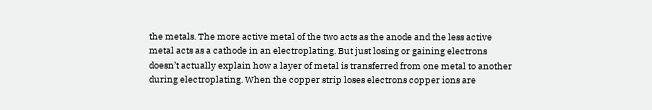the metals. The more active metal of the two acts as the anode and the less active metal acts as a cathode in an electroplating. But just losing or gaining electrons doesn’t actually explain how a layer of metal is transferred from one metal to another during electroplating. When the copper strip loses electrons copper ions are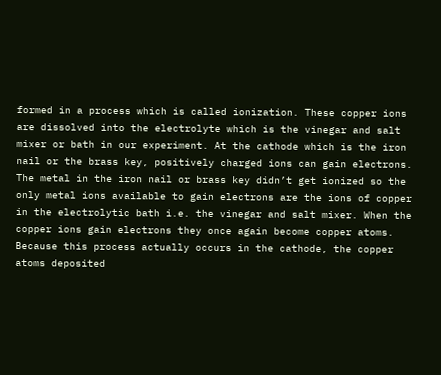formed in a process which is called ionization. These copper ions are dissolved into the electrolyte which is the vinegar and salt mixer or bath in our experiment. At the cathode which is the iron nail or the brass key, positively charged ions can gain electrons. The metal in the iron nail or brass key didn’t get ionized so the only metal ions available to gain electrons are the ions of copper in the electrolytic bath i.e. the vinegar and salt mixer. When the copper ions gain electrons they once again become copper atoms. Because this process actually occurs in the cathode, the copper atoms deposited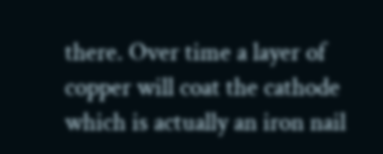there. Over time a layer of copper will coat the cathode which is actually an iron nail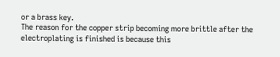or a brass key.
The reason for the copper strip becoming more brittle after the electroplating is finished is because this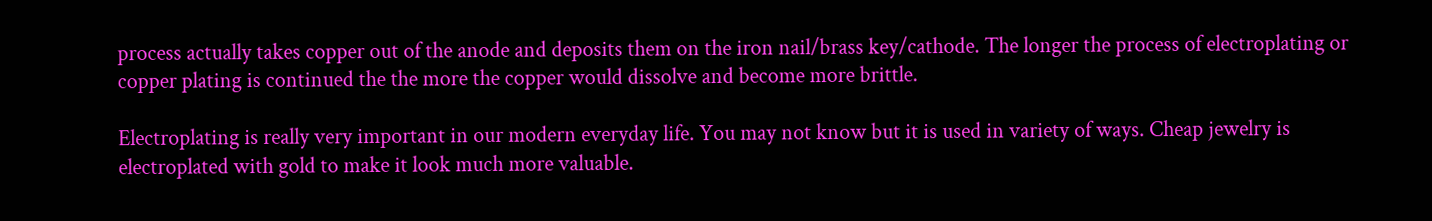process actually takes copper out of the anode and deposits them on the iron nail/brass key/cathode. The longer the process of electroplating or copper plating is continued the the more the copper would dissolve and become more brittle.

Electroplating is really very important in our modern everyday life. You may not know but it is used in variety of ways. Cheap jewelry is electroplated with gold to make it look much more valuable.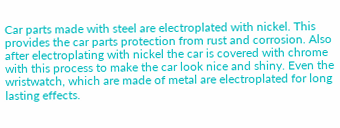Car parts made with steel are electroplated with nickel. This provides the car parts protection from rust and corrosion. Also after electroplating with nickel the car is covered with chrome with this process to make the car look nice and shiny. Even the wristwatch, which are made of metal are electroplated for long lasting effects.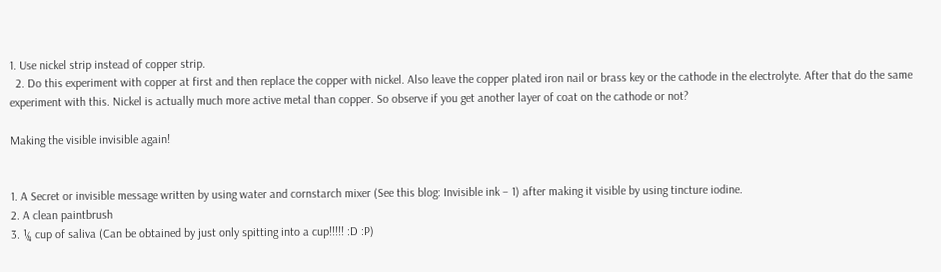1. Use nickel strip instead of copper strip.
  2. Do this experiment with copper at first and then replace the copper with nickel. Also leave the copper plated iron nail or brass key or the cathode in the electrolyte. After that do the same experiment with this. Nickel is actually much more active metal than copper. So observe if you get another layer of coat on the cathode or not?

Making the visible invisible again!


1. A Secret or invisible message written by using water and cornstarch mixer (See this blog: Invisible ink – 1) after making it visible by using tincture iodine.
2. A clean paintbrush
3. ¼ cup of saliva (Can be obtained by just only spitting into a cup!!!!! :D :P)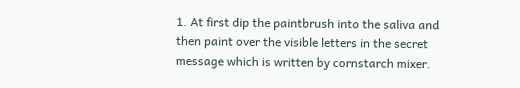1. At first dip the paintbrush into the saliva and then paint over the visible letters in the secret message which is written by cornstarch mixer.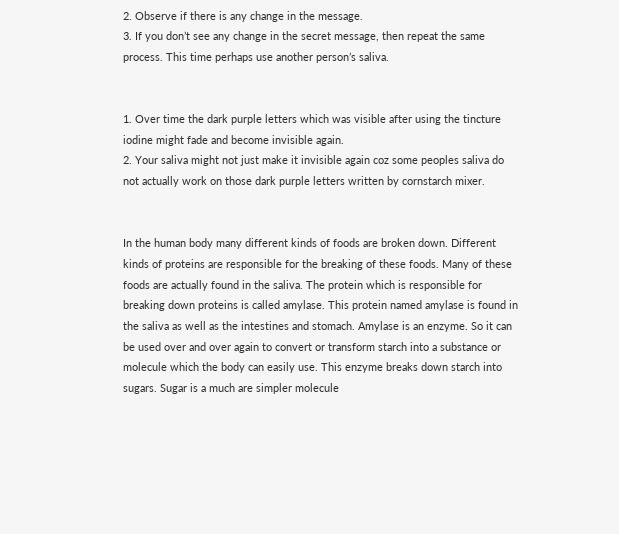2. Observe if there is any change in the message.
3. If you don’t see any change in the secret message, then repeat the same process. This time perhaps use another person’s saliva.


1. Over time the dark purple letters which was visible after using the tincture iodine might fade and become invisible again.
2. Your saliva might not just make it invisible again coz some peoples saliva do not actually work on those dark purple letters written by cornstarch mixer.


In the human body many different kinds of foods are broken down. Different kinds of proteins are responsible for the breaking of these foods. Many of these foods are actually found in the saliva. The protein which is responsible for breaking down proteins is called amylase. This protein named amylase is found in the saliva as well as the intestines and stomach. Amylase is an enzyme. So it can be used over and over again to convert or transform starch into a substance or molecule which the body can easily use. This enzyme breaks down starch into sugars. Sugar is a much are simpler molecule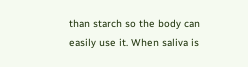than starch so the body can easily use it. When saliva is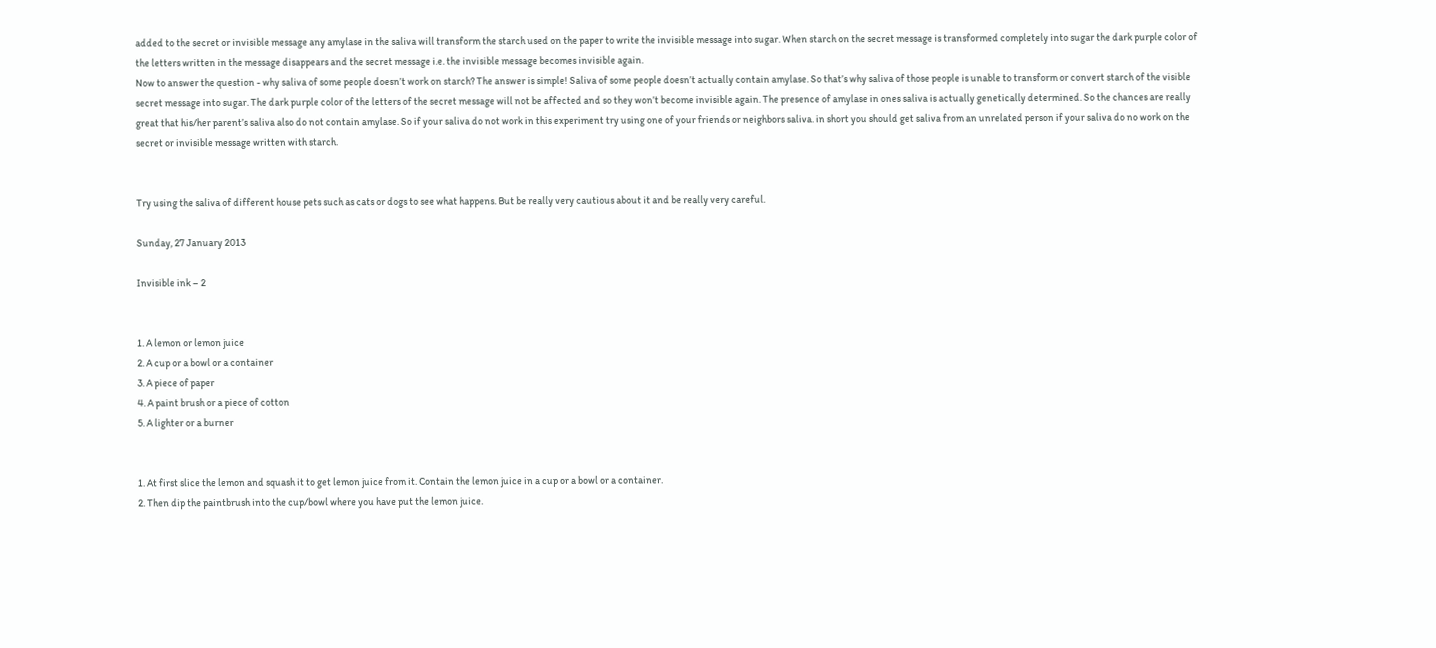added to the secret or invisible message any amylase in the saliva will transform the starch used on the paper to write the invisible message into sugar. When starch on the secret message is transformed completely into sugar the dark purple color of the letters written in the message disappears and the secret message i.e. the invisible message becomes invisible again.
Now to answer the question - why saliva of some people doesn’t work on starch? The answer is simple! Saliva of some people doesn’t actually contain amylase. So that’s why saliva of those people is unable to transform or convert starch of the visible secret message into sugar. The dark purple color of the letters of the secret message will not be affected and so they won’t become invisible again. The presence of amylase in ones saliva is actually genetically determined. So the chances are really great that his/her parent’s saliva also do not contain amylase. So if your saliva do not work in this experiment try using one of your friends or neighbors saliva. in short you should get saliva from an unrelated person if your saliva do no work on the secret or invisible message written with starch.


Try using the saliva of different house pets such as cats or dogs to see what happens. But be really very cautious about it and be really very careful.

Sunday, 27 January 2013

Invisible ink – 2


1. A lemon or lemon juice
2. A cup or a bowl or a container
3. A piece of paper
4. A paint brush or a piece of cotton
5. A lighter or a burner


1. At first slice the lemon and squash it to get lemon juice from it. Contain the lemon juice in a cup or a bowl or a container.
2. Then dip the paintbrush into the cup/bowl where you have put the lemon juice.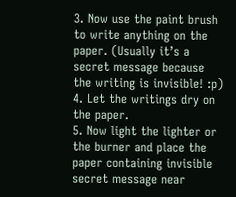3. Now use the paint brush to write anything on the paper. (Usually it’s a secret message because the writing is invisible! :p)
4. Let the writings dry on the paper.
5. Now light the lighter or the burner and place the paper containing invisible secret message near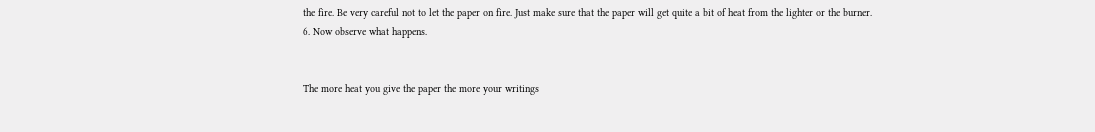the fire. Be very careful not to let the paper on fire. Just make sure that the paper will get quite a bit of heat from the lighter or the burner.
6. Now observe what happens.


The more heat you give the paper the more your writings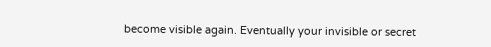become visible again. Eventually your invisible or secret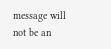message will not be an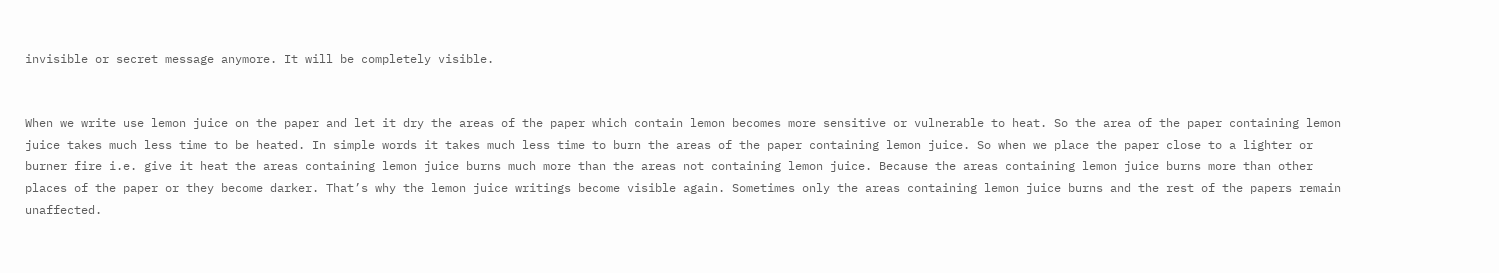invisible or secret message anymore. It will be completely visible.


When we write use lemon juice on the paper and let it dry the areas of the paper which contain lemon becomes more sensitive or vulnerable to heat. So the area of the paper containing lemon juice takes much less time to be heated. In simple words it takes much less time to burn the areas of the paper containing lemon juice. So when we place the paper close to a lighter or burner fire i.e. give it heat the areas containing lemon juice burns much more than the areas not containing lemon juice. Because the areas containing lemon juice burns more than other places of the paper or they become darker. That’s why the lemon juice writings become visible again. Sometimes only the areas containing lemon juice burns and the rest of the papers remain unaffected.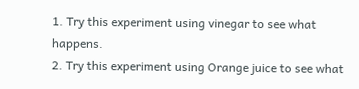1. Try this experiment using vinegar to see what happens.
2. Try this experiment using Orange juice to see what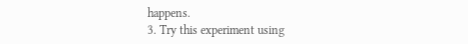happens.
3. Try this experiment using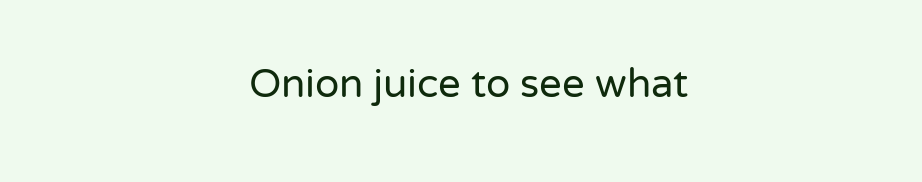Onion juice to see what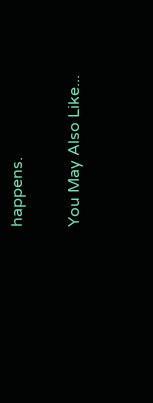happens.

You May Also Like...